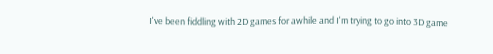I've been fiddling with 2D games for awhile and I'm trying to go into 3D game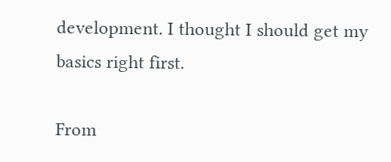development. I thought I should get my basics right first.

From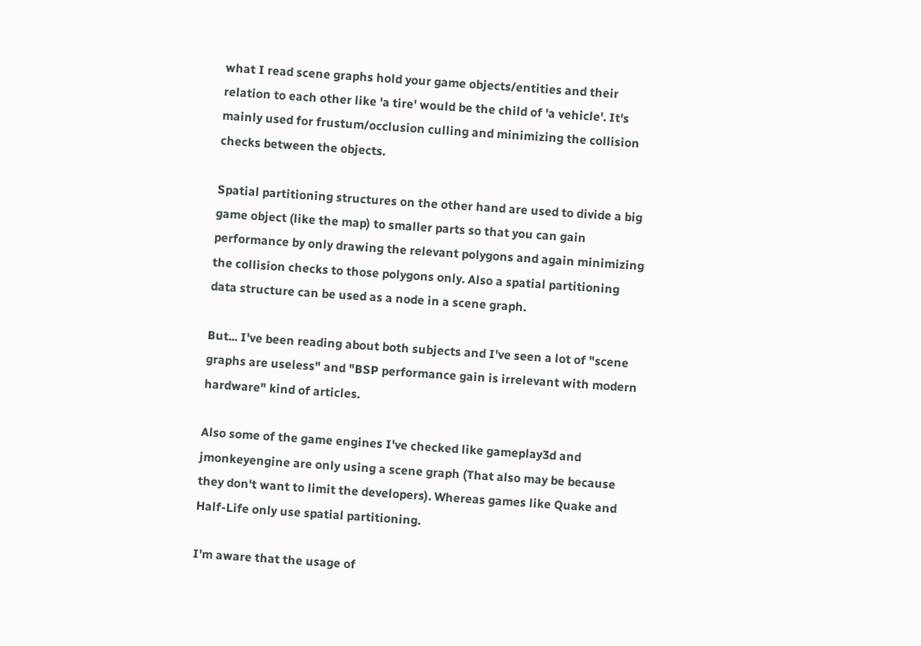what I read scene graphs hold your game objects/entities and their relation to each other like 'a tire' would be the child of 'a vehicle'. It's mainly used for frustum/occlusion culling and minimizing the collision checks between the objects.

Spatial partitioning structures on the other hand are used to divide a big game object (like the map) to smaller parts so that you can gain performance by only drawing the relevant polygons and again minimizing the collision checks to those polygons only. Also a spatial partitioning data structure can be used as a node in a scene graph.

But... I've been reading about both subjects and I've seen a lot of "scene graphs are useless" and "BSP performance gain is irrelevant with modern hardware" kind of articles.

Also some of the game engines I've checked like gameplay3d and jmonkeyengine are only using a scene graph (That also may be because they don't want to limit the developers). Whereas games like Quake and Half-Life only use spatial partitioning.

I'm aware that the usage of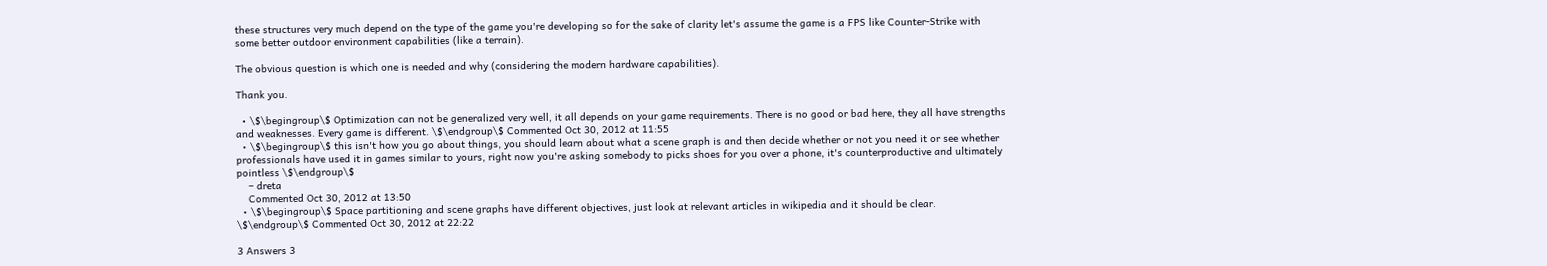these structures very much depend on the type of the game you're developing so for the sake of clarity let's assume the game is a FPS like Counter-Strike with some better outdoor environment capabilities (like a terrain).

The obvious question is which one is needed and why (considering the modern hardware capabilities).

Thank you.

  • \$\begingroup\$ Optimization can not be generalized very well, it all depends on your game requirements. There is no good or bad here, they all have strengths and weaknesses. Every game is different. \$\endgroup\$ Commented Oct 30, 2012 at 11:55
  • \$\begingroup\$ this isn't how you go about things, you should learn about what a scene graph is and then decide whether or not you need it or see whether professionals have used it in games similar to yours, right now you're asking somebody to picks shoes for you over a phone, it's counterproductive and ultimately pointless \$\endgroup\$
    – dreta
    Commented Oct 30, 2012 at 13:50
  • \$\begingroup\$ Space partitioning and scene graphs have different objectives, just look at relevant articles in wikipedia and it should be clear. \$\endgroup\$ Commented Oct 30, 2012 at 22:22

3 Answers 3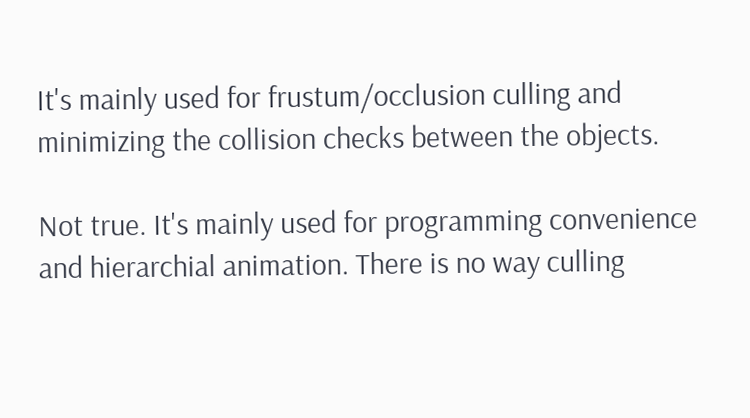It's mainly used for frustum/occlusion culling and minimizing the collision checks between the objects.

Not true. It's mainly used for programming convenience and hierarchial animation. There is no way culling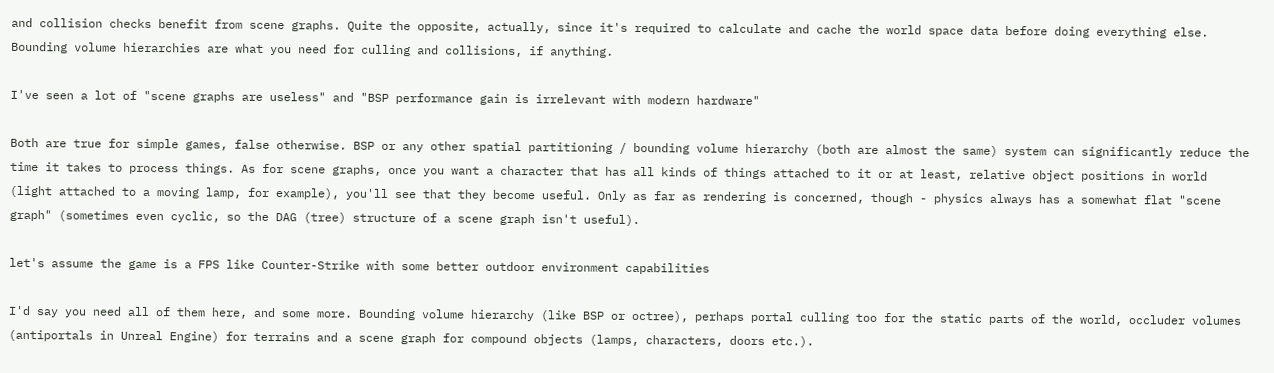and collision checks benefit from scene graphs. Quite the opposite, actually, since it's required to calculate and cache the world space data before doing everything else. Bounding volume hierarchies are what you need for culling and collisions, if anything.

I've seen a lot of "scene graphs are useless" and "BSP performance gain is irrelevant with modern hardware"

Both are true for simple games, false otherwise. BSP or any other spatial partitioning / bounding volume hierarchy (both are almost the same) system can significantly reduce the time it takes to process things. As for scene graphs, once you want a character that has all kinds of things attached to it or at least, relative object positions in world (light attached to a moving lamp, for example), you'll see that they become useful. Only as far as rendering is concerned, though - physics always has a somewhat flat "scene graph" (sometimes even cyclic, so the DAG (tree) structure of a scene graph isn't useful).

let's assume the game is a FPS like Counter-Strike with some better outdoor environment capabilities

I'd say you need all of them here, and some more. Bounding volume hierarchy (like BSP or octree), perhaps portal culling too for the static parts of the world, occluder volumes (antiportals in Unreal Engine) for terrains and a scene graph for compound objects (lamps, characters, doors etc.).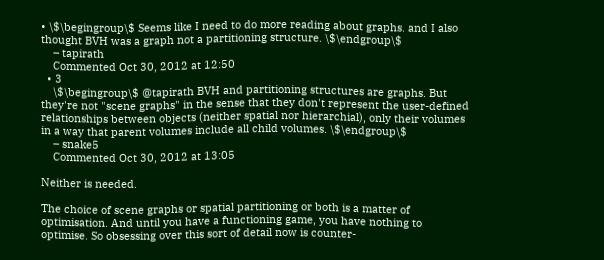• \$\begingroup\$ Seems like I need to do more reading about graphs. and I also thought BVH was a graph not a partitioning structure. \$\endgroup\$
    – tapirath
    Commented Oct 30, 2012 at 12:50
  • 3
    \$\begingroup\$ @tapirath BVH and partitioning structures are graphs. But they're not "scene graphs" in the sense that they don't represent the user-defined relationships between objects (neither spatial nor hierarchial), only their volumes in a way that parent volumes include all child volumes. \$\endgroup\$
    – snake5
    Commented Oct 30, 2012 at 13:05

Neither is needed.

The choice of scene graphs or spatial partitioning or both is a matter of optimisation. And until you have a functioning game, you have nothing to optimise. So obsessing over this sort of detail now is counter-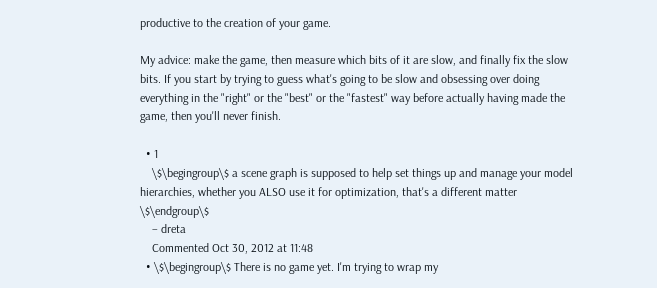productive to the creation of your game.

My advice: make the game, then measure which bits of it are slow, and finally fix the slow bits. If you start by trying to guess what's going to be slow and obsessing over doing everything in the "right" or the "best" or the "fastest" way before actually having made the game, then you'll never finish.

  • 1
    \$\begingroup\$ a scene graph is supposed to help set things up and manage your model hierarchies, whether you ALSO use it for optimization, that's a different matter \$\endgroup\$
    – dreta
    Commented Oct 30, 2012 at 11:48
  • \$\begingroup\$ There is no game yet. I'm trying to wrap my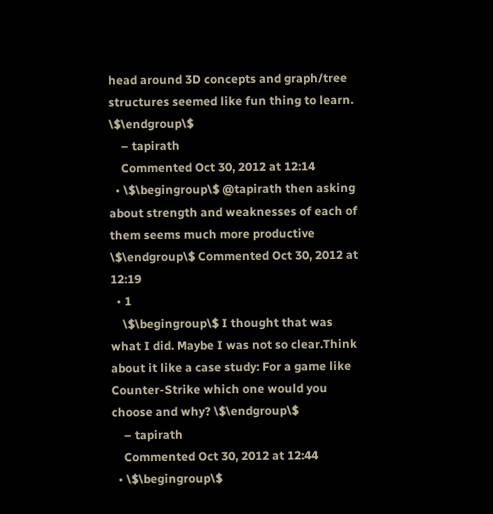head around 3D concepts and graph/tree structures seemed like fun thing to learn. \$\endgroup\$
    – tapirath
    Commented Oct 30, 2012 at 12:14
  • \$\begingroup\$ @tapirath then asking about strength and weaknesses of each of them seems much more productive \$\endgroup\$ Commented Oct 30, 2012 at 12:19
  • 1
    \$\begingroup\$ I thought that was what I did. Maybe I was not so clear.Think about it like a case study: For a game like Counter-Strike which one would you choose and why? \$\endgroup\$
    – tapirath
    Commented Oct 30, 2012 at 12:44
  • \$\begingroup\$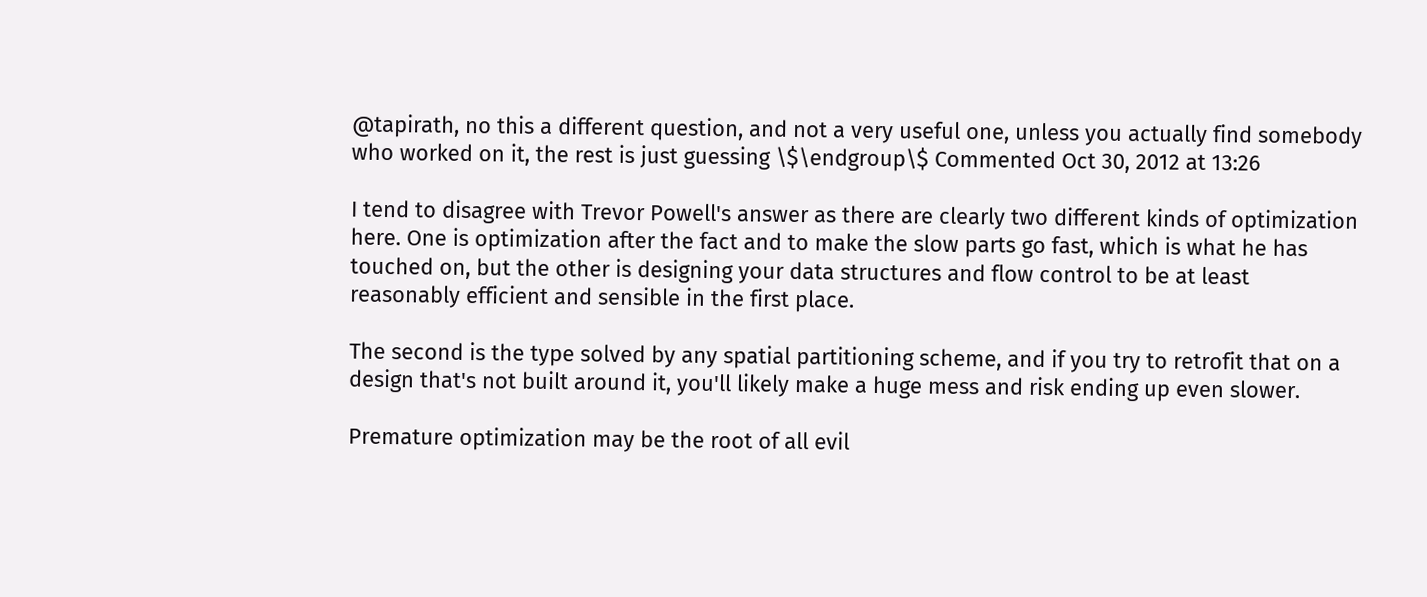@tapirath, no this a different question, and not a very useful one, unless you actually find somebody who worked on it, the rest is just guessing \$\endgroup\$ Commented Oct 30, 2012 at 13:26

I tend to disagree with Trevor Powell's answer as there are clearly two different kinds of optimization here. One is optimization after the fact and to make the slow parts go fast, which is what he has touched on, but the other is designing your data structures and flow control to be at least reasonably efficient and sensible in the first place.

The second is the type solved by any spatial partitioning scheme, and if you try to retrofit that on a design that's not built around it, you'll likely make a huge mess and risk ending up even slower.

Premature optimization may be the root of all evil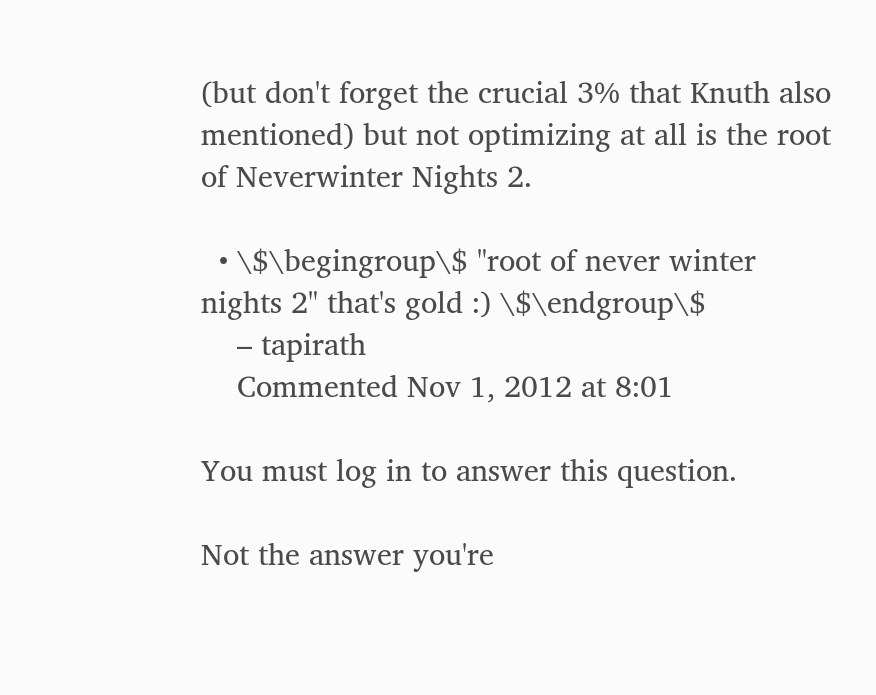(but don't forget the crucial 3% that Knuth also mentioned) but not optimizing at all is the root of Neverwinter Nights 2.

  • \$\begingroup\$ "root of never winter nights 2" that's gold :) \$\endgroup\$
    – tapirath
    Commented Nov 1, 2012 at 8:01

You must log in to answer this question.

Not the answer you're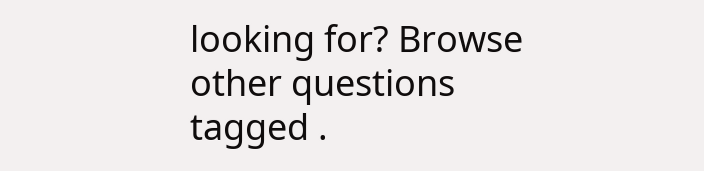looking for? Browse other questions tagged .